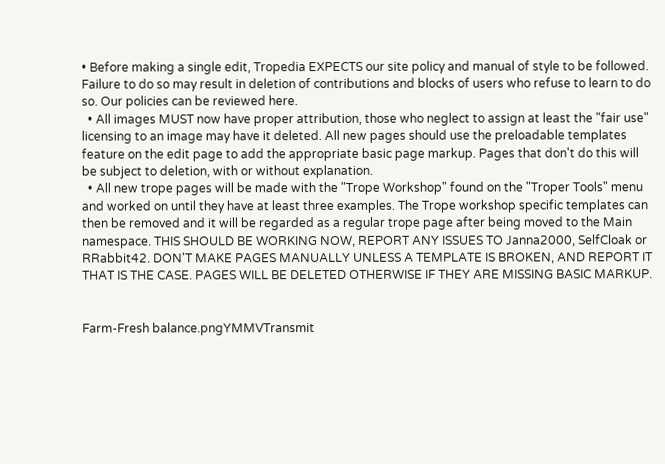• Before making a single edit, Tropedia EXPECTS our site policy and manual of style to be followed. Failure to do so may result in deletion of contributions and blocks of users who refuse to learn to do so. Our policies can be reviewed here.
  • All images MUST now have proper attribution, those who neglect to assign at least the "fair use" licensing to an image may have it deleted. All new pages should use the preloadable templates feature on the edit page to add the appropriate basic page markup. Pages that don't do this will be subject to deletion, with or without explanation.
  • All new trope pages will be made with the "Trope Workshop" found on the "Troper Tools" menu and worked on until they have at least three examples. The Trope workshop specific templates can then be removed and it will be regarded as a regular trope page after being moved to the Main namespace. THIS SHOULD BE WORKING NOW, REPORT ANY ISSUES TO Janna2000, SelfCloak or RRabbit42. DON'T MAKE PAGES MANUALLY UNLESS A TEMPLATE IS BROKEN, AND REPORT IT THAT IS THE CASE. PAGES WILL BE DELETED OTHERWISE IF THEY ARE MISSING BASIC MARKUP.


Farm-Fresh balance.pngYMMVTransmit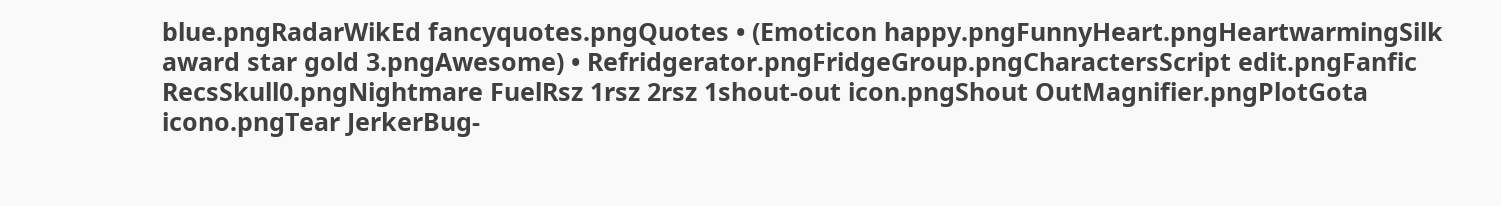blue.pngRadarWikEd fancyquotes.pngQuotes • (Emoticon happy.pngFunnyHeart.pngHeartwarmingSilk award star gold 3.pngAwesome) • Refridgerator.pngFridgeGroup.pngCharactersScript edit.pngFanfic RecsSkull0.pngNightmare FuelRsz 1rsz 2rsz 1shout-out icon.pngShout OutMagnifier.pngPlotGota icono.pngTear JerkerBug-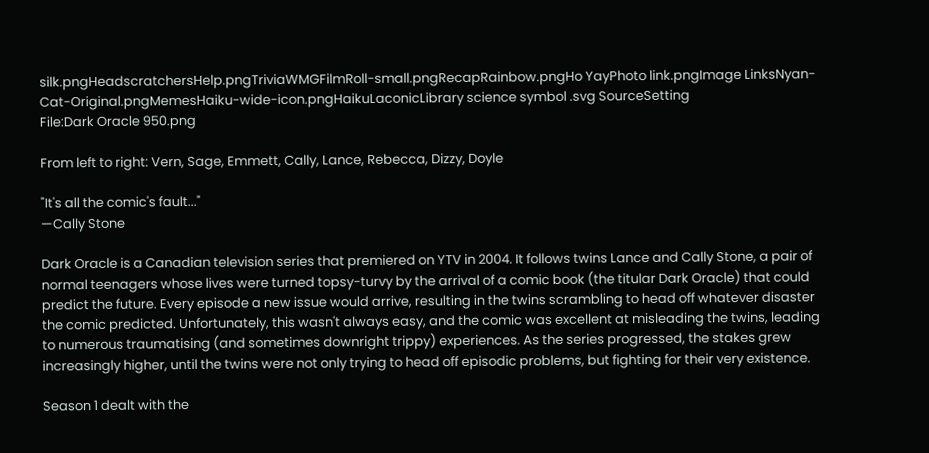silk.pngHeadscratchersHelp.pngTriviaWMGFilmRoll-small.pngRecapRainbow.pngHo YayPhoto link.pngImage LinksNyan-Cat-Original.pngMemesHaiku-wide-icon.pngHaikuLaconicLibrary science symbol .svg SourceSetting
File:Dark Oracle 950.png

From left to right: Vern, Sage, Emmett, Cally, Lance, Rebecca, Dizzy, Doyle

"It's all the comic's fault..."
—Cally Stone

Dark Oracle is a Canadian television series that premiered on YTV in 2004. It follows twins Lance and Cally Stone, a pair of normal teenagers whose lives were turned topsy-turvy by the arrival of a comic book (the titular Dark Oracle) that could predict the future. Every episode a new issue would arrive, resulting in the twins scrambling to head off whatever disaster the comic predicted. Unfortunately, this wasn't always easy, and the comic was excellent at misleading the twins, leading to numerous traumatising (and sometimes downright trippy) experiences. As the series progressed, the stakes grew increasingly higher, until the twins were not only trying to head off episodic problems, but fighting for their very existence.

Season 1 dealt with the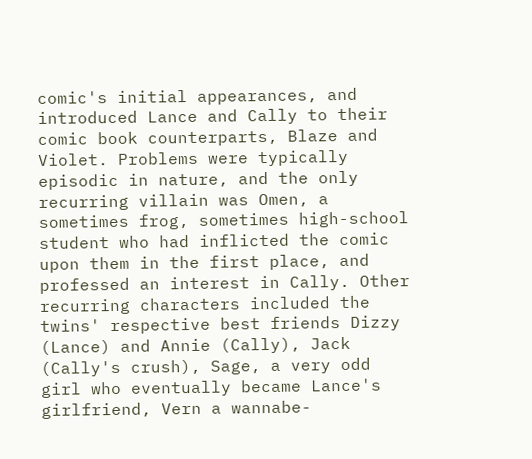comic's initial appearances, and introduced Lance and Cally to their comic book counterparts, Blaze and Violet. Problems were typically episodic in nature, and the only recurring villain was Omen, a sometimes frog, sometimes high-school student who had inflicted the comic upon them in the first place, and professed an interest in Cally. Other recurring characters included the twins' respective best friends Dizzy (Lance) and Annie (Cally), Jack (Cally's crush), Sage, a very odd girl who eventually became Lance's girlfriend, Vern a wannabe-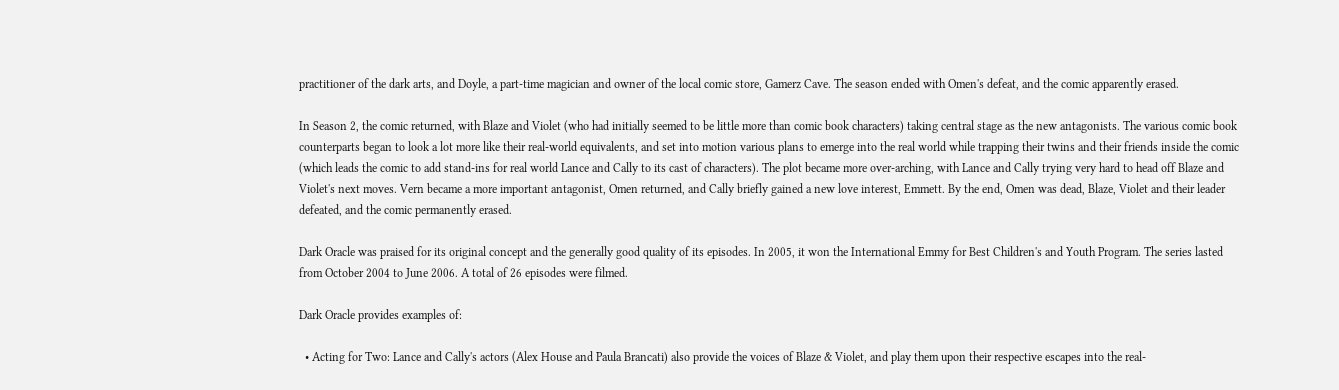practitioner of the dark arts, and Doyle, a part-time magician and owner of the local comic store, Gamerz Cave. The season ended with Omen's defeat, and the comic apparently erased.

In Season 2, the comic returned, with Blaze and Violet (who had initially seemed to be little more than comic book characters) taking central stage as the new antagonists. The various comic book counterparts began to look a lot more like their real-world equivalents, and set into motion various plans to emerge into the real world while trapping their twins and their friends inside the comic (which leads the comic to add stand-ins for real world Lance and Cally to its cast of characters). The plot became more over-arching, with Lance and Cally trying very hard to head off Blaze and Violet's next moves. Vern became a more important antagonist, Omen returned, and Cally briefly gained a new love interest, Emmett. By the end, Omen was dead, Blaze, Violet and their leader defeated, and the comic permanently erased.

Dark Oracle was praised for its original concept and the generally good quality of its episodes. In 2005, it won the International Emmy for Best Children's and Youth Program. The series lasted from October 2004 to June 2006. A total of 26 episodes were filmed.

Dark Oracle provides examples of:

  • Acting for Two: Lance and Cally's actors (Alex House and Paula Brancati) also provide the voices of Blaze & Violet, and play them upon their respective escapes into the real-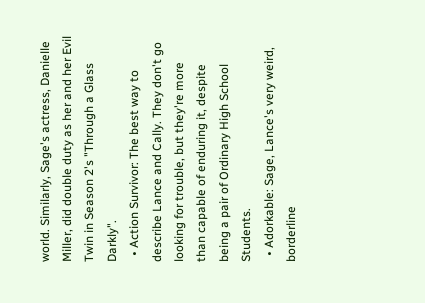world. Similarly, Sage's actress, Danielle Miller, did double duty as her and her Evil Twin in Season 2's "Through a Glass Darkly".
  • Action Survivor: The best way to describe Lance and Cally. They don't go looking for trouble, but they're more than capable of enduring it, despite being a pair of Ordinary High School Students.
  • Adorkable: Sage, Lance's very weird, borderline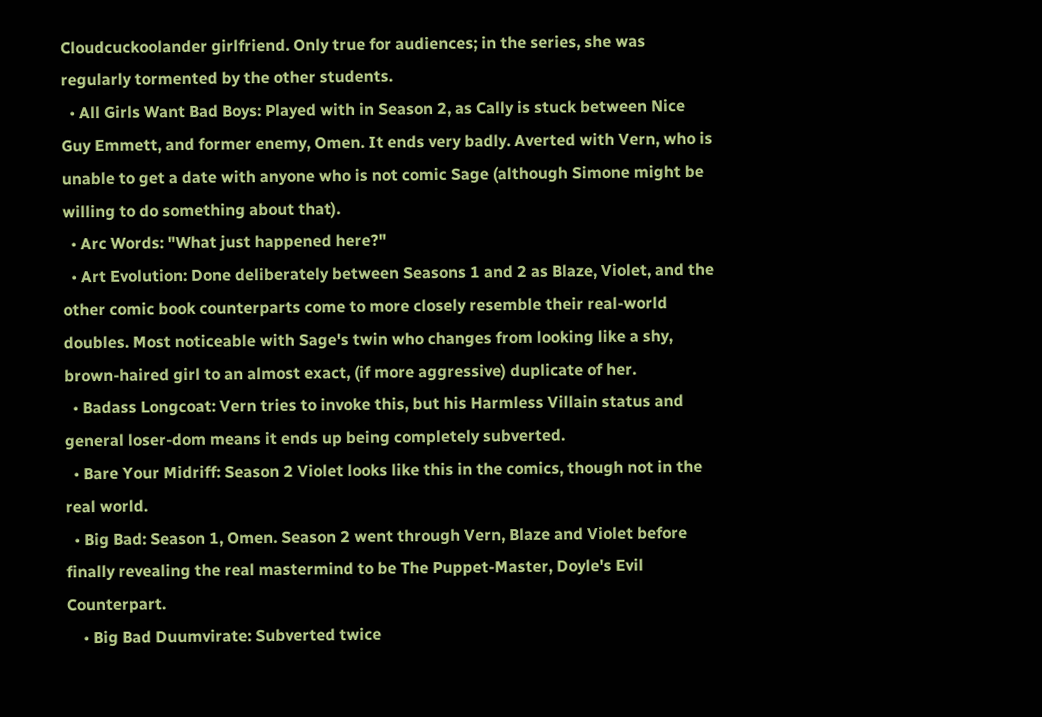Cloudcuckoolander girlfriend. Only true for audiences; in the series, she was regularly tormented by the other students.
  • All Girls Want Bad Boys: Played with in Season 2, as Cally is stuck between Nice Guy Emmett, and former enemy, Omen. It ends very badly. Averted with Vern, who is unable to get a date with anyone who is not comic Sage (although Simone might be willing to do something about that).
  • Arc Words: "What just happened here?"
  • Art Evolution: Done deliberately between Seasons 1 and 2 as Blaze, Violet, and the other comic book counterparts come to more closely resemble their real-world doubles. Most noticeable with Sage's twin who changes from looking like a shy, brown-haired girl to an almost exact, (if more aggressive) duplicate of her.
  • Badass Longcoat: Vern tries to invoke this, but his Harmless Villain status and general loser-dom means it ends up being completely subverted.
  • Bare Your Midriff: Season 2 Violet looks like this in the comics, though not in the real world.
  • Big Bad: Season 1, Omen. Season 2 went through Vern, Blaze and Violet before finally revealing the real mastermind to be The Puppet-Master, Doyle's Evil Counterpart.
    • Big Bad Duumvirate: Subverted twice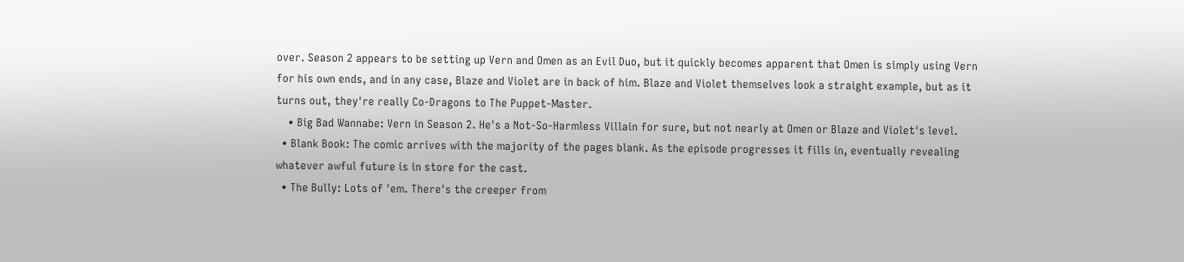over. Season 2 appears to be setting up Vern and Omen as an Evil Duo, but it quickly becomes apparent that Omen is simply using Vern for his own ends, and in any case, Blaze and Violet are in back of him. Blaze and Violet themselves look a straight example, but as it turns out, they're really Co-Dragons to The Puppet-Master.
    • Big Bad Wannabe: Vern in Season 2. He's a Not-So-Harmless Villain for sure, but not nearly at Omen or Blaze and Violet's level.
  • Blank Book: The comic arrives with the majority of the pages blank. As the episode progresses it fills in, eventually revealing whatever awful future is in store for the cast.
  • The Bully: Lots of 'em. There's the creeper from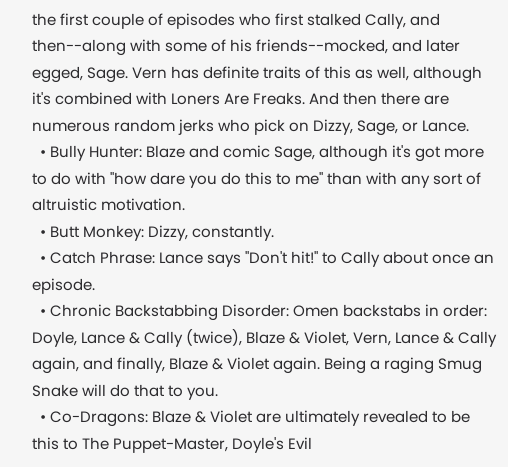the first couple of episodes who first stalked Cally, and then--along with some of his friends--mocked, and later egged, Sage. Vern has definite traits of this as well, although it's combined with Loners Are Freaks. And then there are numerous random jerks who pick on Dizzy, Sage, or Lance.
  • Bully Hunter: Blaze and comic Sage, although it's got more to do with "how dare you do this to me" than with any sort of altruistic motivation.
  • Butt Monkey: Dizzy, constantly.
  • Catch Phrase: Lance says "Don't hit!" to Cally about once an episode.
  • Chronic Backstabbing Disorder: Omen backstabs in order: Doyle, Lance & Cally (twice), Blaze & Violet, Vern, Lance & Cally again, and finally, Blaze & Violet again. Being a raging Smug Snake will do that to you.
  • Co-Dragons: Blaze & Violet are ultimately revealed to be this to The Puppet-Master, Doyle's Evil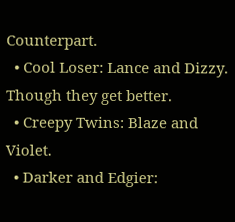Counterpart.
  • Cool Loser: Lance and Dizzy. Though they get better.
  • Creepy Twins: Blaze and Violet.
  • Darker and Edgier: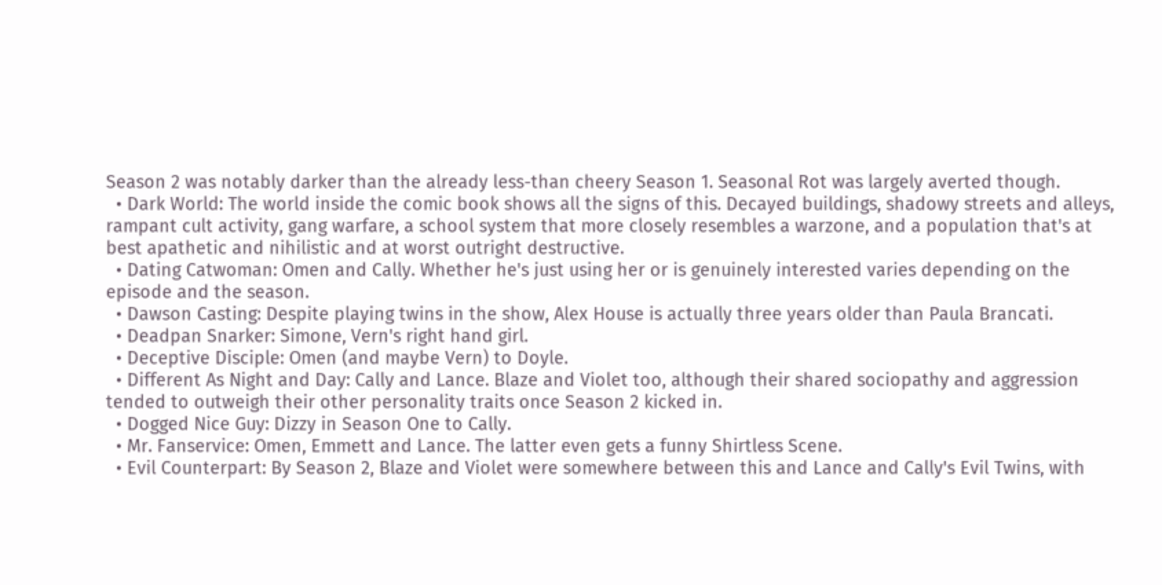Season 2 was notably darker than the already less-than cheery Season 1. Seasonal Rot was largely averted though.
  • Dark World: The world inside the comic book shows all the signs of this. Decayed buildings, shadowy streets and alleys, rampant cult activity, gang warfare, a school system that more closely resembles a warzone, and a population that's at best apathetic and nihilistic and at worst outright destructive.
  • Dating Catwoman: Omen and Cally. Whether he's just using her or is genuinely interested varies depending on the episode and the season.
  • Dawson Casting: Despite playing twins in the show, Alex House is actually three years older than Paula Brancati.
  • Deadpan Snarker: Simone, Vern's right hand girl.
  • Deceptive Disciple: Omen (and maybe Vern) to Doyle.
  • Different As Night and Day: Cally and Lance. Blaze and Violet too, although their shared sociopathy and aggression tended to outweigh their other personality traits once Season 2 kicked in.
  • Dogged Nice Guy: Dizzy in Season One to Cally.
  • Mr. Fanservice: Omen, Emmett and Lance. The latter even gets a funny Shirtless Scene.
  • Evil Counterpart: By Season 2, Blaze and Violet were somewhere between this and Lance and Cally's Evil Twins, with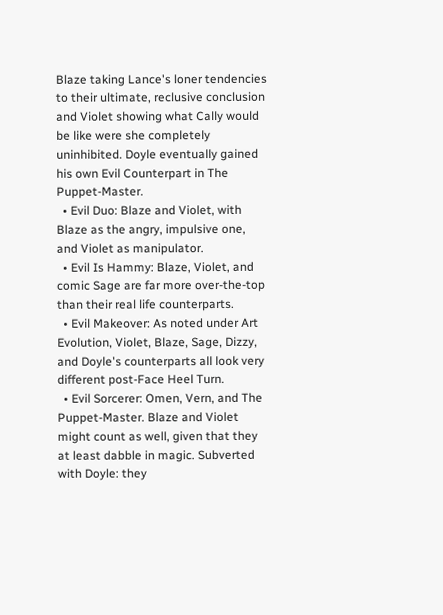Blaze taking Lance's loner tendencies to their ultimate, reclusive conclusion and Violet showing what Cally would be like were she completely uninhibited. Doyle eventually gained his own Evil Counterpart in The Puppet-Master.
  • Evil Duo: Blaze and Violet, with Blaze as the angry, impulsive one, and Violet as manipulator.
  • Evil Is Hammy: Blaze, Violet, and comic Sage are far more over-the-top than their real life counterparts.
  • Evil Makeover: As noted under Art Evolution, Violet, Blaze, Sage, Dizzy, and Doyle's counterparts all look very different post-Face Heel Turn.
  • Evil Sorcerer: Omen, Vern, and The Puppet-Master. Blaze and Violet might count as well, given that they at least dabble in magic. Subverted with Doyle: they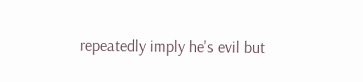repeatedly imply he's evil but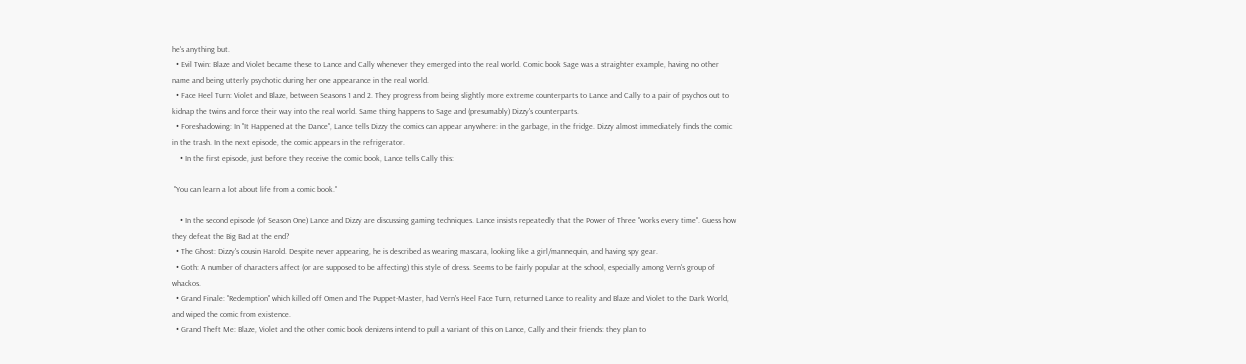he's anything but.
  • Evil Twin: Blaze and Violet became these to Lance and Cally whenever they emerged into the real world. Comic book Sage was a straighter example, having no other name and being utterly psychotic during her one appearance in the real world.
  • Face Heel Turn: Violet and Blaze, between Seasons 1 and 2. They progress from being slightly more extreme counterparts to Lance and Cally to a pair of psychos out to kidnap the twins and force their way into the real world. Same thing happens to Sage and (presumably) Dizzy's counterparts.
  • Foreshadowing: In "It Happened at the Dance", Lance tells Dizzy the comics can appear anywhere: in the garbage, in the fridge. Dizzy almost immediately finds the comic in the trash. In the next episode, the comic appears in the refrigerator.
    • In the first episode, just before they receive the comic book, Lance tells Cally this:

 "You can learn a lot about life from a comic book."

    • In the second episode (of Season One) Lance and Dizzy are discussing gaming techniques. Lance insists repeatedly that the Power of Three "works every time". Guess how they defeat the Big Bad at the end?
  • The Ghost: Dizzy's cousin Harold. Despite never appearing, he is described as wearing mascara, looking like a girl/mannequin, and having spy gear.
  • Goth: A number of characters affect (or are supposed to be affecting) this style of dress. Seems to be fairly popular at the school, especially among Vern's group of whackos.
  • Grand Finale: "Redemption" which killed off Omen and The Puppet-Master, had Vern's Heel Face Turn, returned Lance to reality and Blaze and Violet to the Dark World, and wiped the comic from existence.
  • Grand Theft Me: Blaze, Violet and the other comic book denizens intend to pull a variant of this on Lance, Cally and their friends: they plan to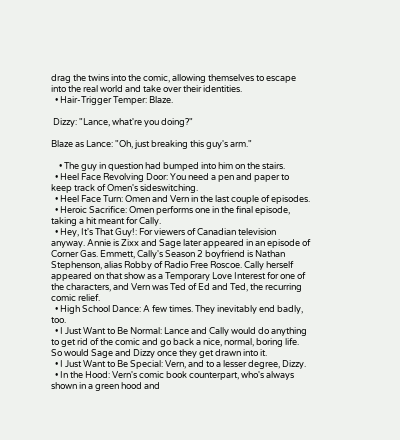drag the twins into the comic, allowing themselves to escape into the real world and take over their identities.
  • Hair-Trigger Temper: Blaze.

 Dizzy: "Lance, what're you doing?"

Blaze as Lance: "Oh, just breaking this guy's arm."

    • The guy in question had bumped into him on the stairs.
  • Heel Face Revolving Door: You need a pen and paper to keep track of Omen's sideswitching.
  • Heel Face Turn: Omen and Vern in the last couple of episodes.
  • Heroic Sacrifice: Omen performs one in the final episode, taking a hit meant for Cally.
  • Hey, It's That Guy!: For viewers of Canadian television anyway. Annie is Zixx and Sage later appeared in an episode of Corner Gas. Emmett, Cally's Season 2 boyfriend is Nathan Stephenson, alias Robby of Radio Free Roscoe. Cally herself appeared on that show as a Temporary Love Interest for one of the characters, and Vern was Ted of Ed and Ted, the recurring comic relief.
  • High School Dance: A few times. They inevitably end badly, too.
  • I Just Want to Be Normal: Lance and Cally would do anything to get rid of the comic and go back a nice, normal, boring life. So would Sage and Dizzy once they get drawn into it.
  • I Just Want to Be Special: Vern, and to a lesser degree, Dizzy.
  • In the Hood: Vern's comic book counterpart, who's always shown in a green hood and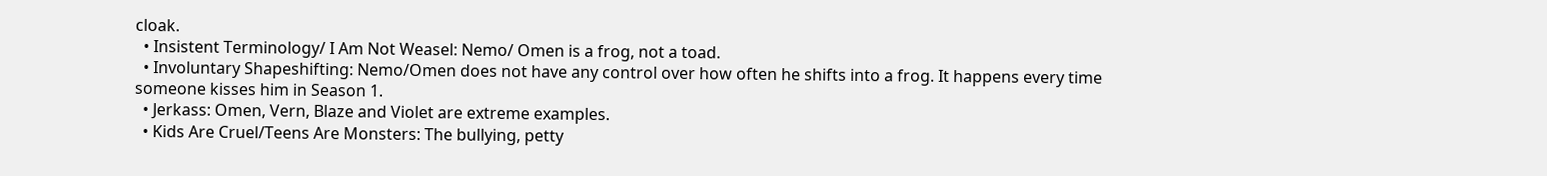cloak.
  • Insistent Terminology/ I Am Not Weasel: Nemo/ Omen is a frog, not a toad.
  • Involuntary Shapeshifting: Nemo/Omen does not have any control over how often he shifts into a frog. It happens every time someone kisses him in Season 1.
  • Jerkass: Omen, Vern, Blaze and Violet are extreme examples.
  • Kids Are Cruel/Teens Are Monsters: The bullying, petty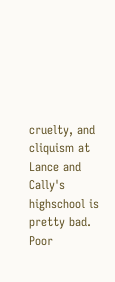cruelty, and cliquism at Lance and Cally's highschool is pretty bad. Poor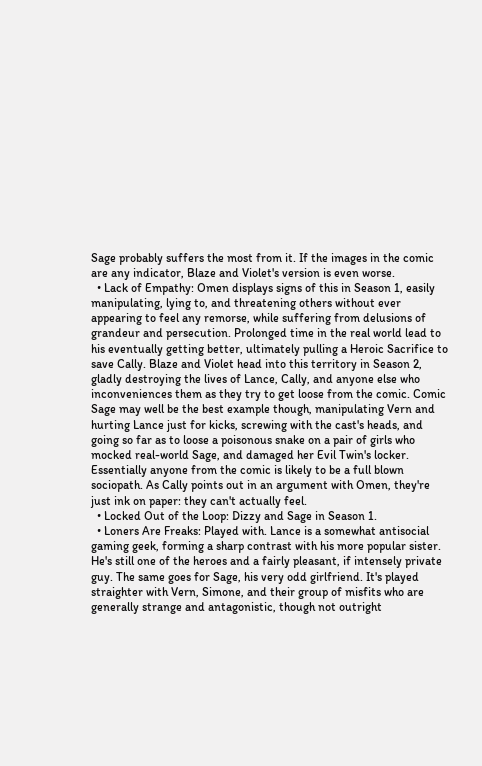Sage probably suffers the most from it. If the images in the comic are any indicator, Blaze and Violet's version is even worse.
  • Lack of Empathy: Omen displays signs of this in Season 1, easily manipulating, lying to, and threatening others without ever appearing to feel any remorse, while suffering from delusions of grandeur and persecution. Prolonged time in the real world lead to his eventually getting better, ultimately pulling a Heroic Sacrifice to save Cally. Blaze and Violet head into this territory in Season 2, gladly destroying the lives of Lance, Cally, and anyone else who inconveniences them as they try to get loose from the comic. Comic Sage may well be the best example though, manipulating Vern and hurting Lance just for kicks, screwing with the cast's heads, and going so far as to loose a poisonous snake on a pair of girls who mocked real-world Sage, and damaged her Evil Twin's locker. Essentially anyone from the comic is likely to be a full blown sociopath. As Cally points out in an argument with Omen, they're just ink on paper: they can't actually feel.
  • Locked Out of the Loop: Dizzy and Sage in Season 1.
  • Loners Are Freaks: Played with. Lance is a somewhat antisocial gaming geek, forming a sharp contrast with his more popular sister. He's still one of the heroes and a fairly pleasant, if intensely private guy. The same goes for Sage, his very odd girlfriend. It's played straighter with Vern, Simone, and their group of misfits who are generally strange and antagonistic, though not outright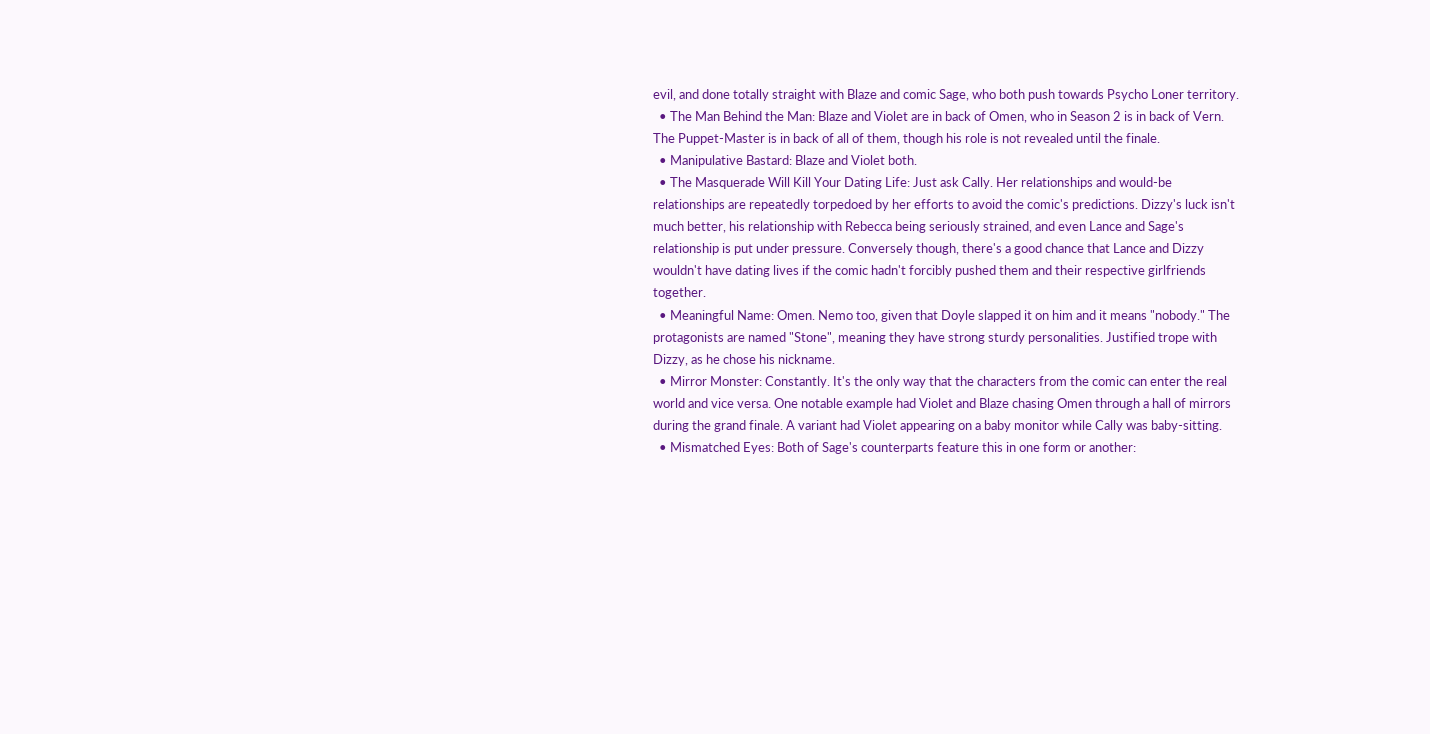evil, and done totally straight with Blaze and comic Sage, who both push towards Psycho Loner territory.
  • The Man Behind the Man: Blaze and Violet are in back of Omen, who in Season 2 is in back of Vern. The Puppet-Master is in back of all of them, though his role is not revealed until the finale.
  • Manipulative Bastard: Blaze and Violet both.
  • The Masquerade Will Kill Your Dating Life: Just ask Cally. Her relationships and would-be relationships are repeatedly torpedoed by her efforts to avoid the comic's predictions. Dizzy's luck isn't much better, his relationship with Rebecca being seriously strained, and even Lance and Sage's relationship is put under pressure. Conversely though, there's a good chance that Lance and Dizzy wouldn't have dating lives if the comic hadn't forcibly pushed them and their respective girlfriends together.
  • Meaningful Name: Omen. Nemo too, given that Doyle slapped it on him and it means "nobody." The protagonists are named "Stone", meaning they have strong sturdy personalities. Justified trope with Dizzy, as he chose his nickname.
  • Mirror Monster: Constantly. It's the only way that the characters from the comic can enter the real world and vice versa. One notable example had Violet and Blaze chasing Omen through a hall of mirrors during the grand finale. A variant had Violet appearing on a baby monitor while Cally was baby-sitting.
  • Mismatched Eyes: Both of Sage's counterparts feature this in one form or another: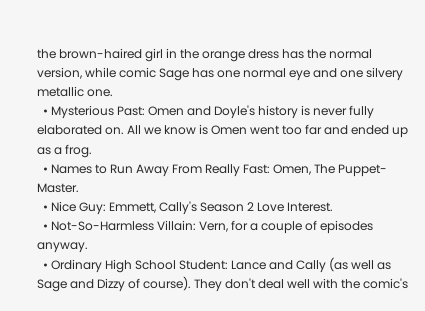the brown-haired girl in the orange dress has the normal version, while comic Sage has one normal eye and one silvery metallic one.
  • Mysterious Past: Omen and Doyle's history is never fully elaborated on. All we know is Omen went too far and ended up as a frog.
  • Names to Run Away From Really Fast: Omen, The Puppet-Master.
  • Nice Guy: Emmett, Cally's Season 2 Love Interest.
  • Not-So-Harmless Villain: Vern, for a couple of episodes anyway.
  • Ordinary High School Student: Lance and Cally (as well as Sage and Dizzy of course). They don't deal well with the comic's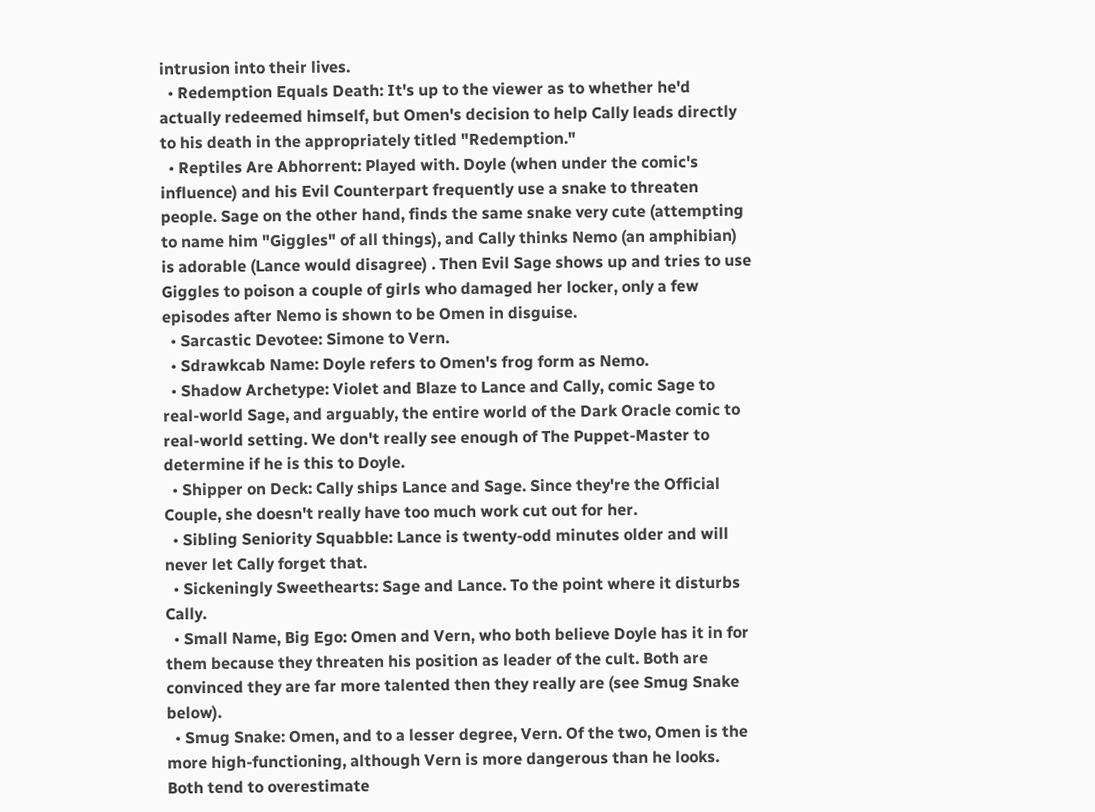intrusion into their lives.
  • Redemption Equals Death: It's up to the viewer as to whether he'd actually redeemed himself, but Omen's decision to help Cally leads directly to his death in the appropriately titled "Redemption."
  • Reptiles Are Abhorrent: Played with. Doyle (when under the comic's influence) and his Evil Counterpart frequently use a snake to threaten people. Sage on the other hand, finds the same snake very cute (attempting to name him "Giggles" of all things), and Cally thinks Nemo (an amphibian) is adorable (Lance would disagree) . Then Evil Sage shows up and tries to use Giggles to poison a couple of girls who damaged her locker, only a few episodes after Nemo is shown to be Omen in disguise.
  • Sarcastic Devotee: Simone to Vern.
  • Sdrawkcab Name: Doyle refers to Omen's frog form as Nemo.
  • Shadow Archetype: Violet and Blaze to Lance and Cally, comic Sage to real-world Sage, and arguably, the entire world of the Dark Oracle comic to real-world setting. We don't really see enough of The Puppet-Master to determine if he is this to Doyle.
  • Shipper on Deck: Cally ships Lance and Sage. Since they're the Official Couple, she doesn't really have too much work cut out for her.
  • Sibling Seniority Squabble: Lance is twenty-odd minutes older and will never let Cally forget that.
  • Sickeningly Sweethearts: Sage and Lance. To the point where it disturbs Cally.
  • Small Name, Big Ego: Omen and Vern, who both believe Doyle has it in for them because they threaten his position as leader of the cult. Both are convinced they are far more talented then they really are (see Smug Snake below).
  • Smug Snake: Omen, and to a lesser degree, Vern. Of the two, Omen is the more high-functioning, although Vern is more dangerous than he looks. Both tend to overestimate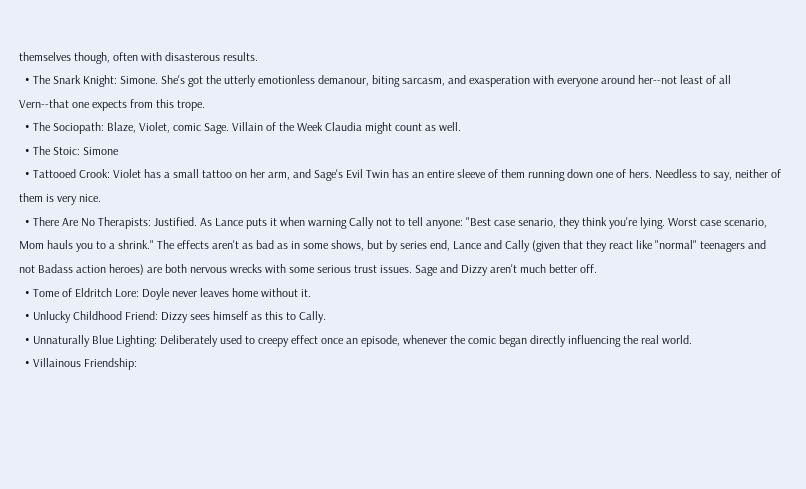themselves though, often with disasterous results.
  • The Snark Knight: Simone. She's got the utterly emotionless demanour, biting sarcasm, and exasperation with everyone around her--not least of all Vern--that one expects from this trope.
  • The Sociopath: Blaze, Violet, comic Sage. Villain of the Week Claudia might count as well.
  • The Stoic: Simone
  • Tattooed Crook: Violet has a small tattoo on her arm, and Sage's Evil Twin has an entire sleeve of them running down one of hers. Needless to say, neither of them is very nice.
  • There Are No Therapists: Justified. As Lance puts it when warning Cally not to tell anyone: "Best case senario, they think you're lying. Worst case scenario, Mom hauls you to a shrink." The effects aren't as bad as in some shows, but by series end, Lance and Cally (given that they react like "normal" teenagers and not Badass action heroes) are both nervous wrecks with some serious trust issues. Sage and Dizzy aren't much better off.
  • Tome of Eldritch Lore: Doyle never leaves home without it.
  • Unlucky Childhood Friend: Dizzy sees himself as this to Cally.
  • Unnaturally Blue Lighting: Deliberately used to creepy effect once an episode, whenever the comic began directly influencing the real world.
  • Villainous Friendship: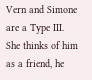Vern and Simone are a Type III. She thinks of him as a friend, he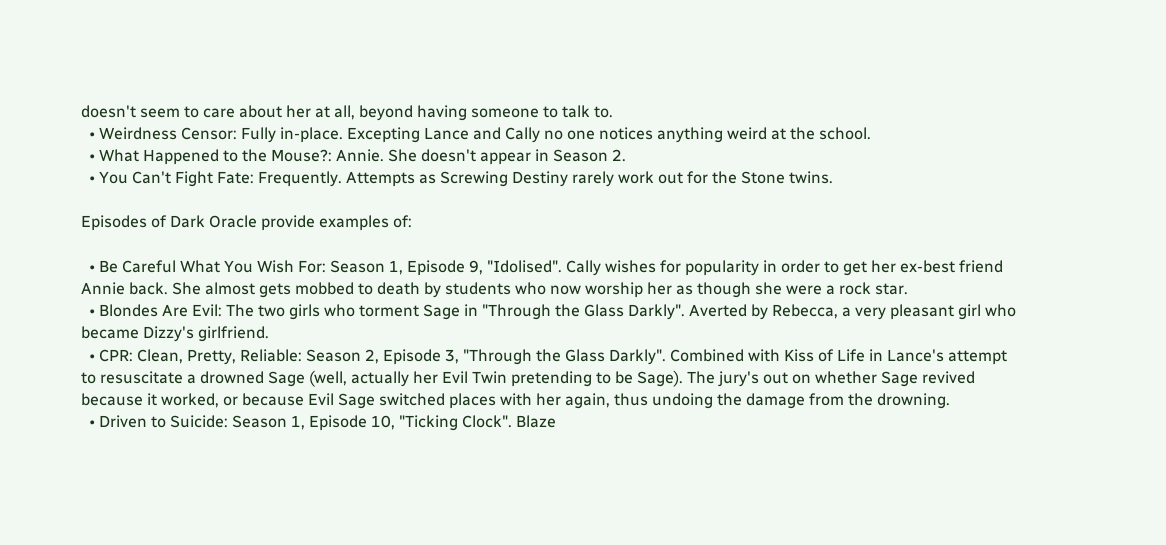doesn't seem to care about her at all, beyond having someone to talk to.
  • Weirdness Censor: Fully in-place. Excepting Lance and Cally no one notices anything weird at the school.
  • What Happened to the Mouse?: Annie. She doesn't appear in Season 2.
  • You Can't Fight Fate: Frequently. Attempts as Screwing Destiny rarely work out for the Stone twins.

Episodes of Dark Oracle provide examples of:

  • Be Careful What You Wish For: Season 1, Episode 9, "Idolised". Cally wishes for popularity in order to get her ex-best friend Annie back. She almost gets mobbed to death by students who now worship her as though she were a rock star.
  • Blondes Are Evil: The two girls who torment Sage in "Through the Glass Darkly". Averted by Rebecca, a very pleasant girl who became Dizzy's girlfriend.
  • CPR: Clean, Pretty, Reliable: Season 2, Episode 3, "Through the Glass Darkly". Combined with Kiss of Life in Lance's attempt to resuscitate a drowned Sage (well, actually her Evil Twin pretending to be Sage). The jury's out on whether Sage revived because it worked, or because Evil Sage switched places with her again, thus undoing the damage from the drowning.
  • Driven to Suicide: Season 1, Episode 10, "Ticking Clock". Blaze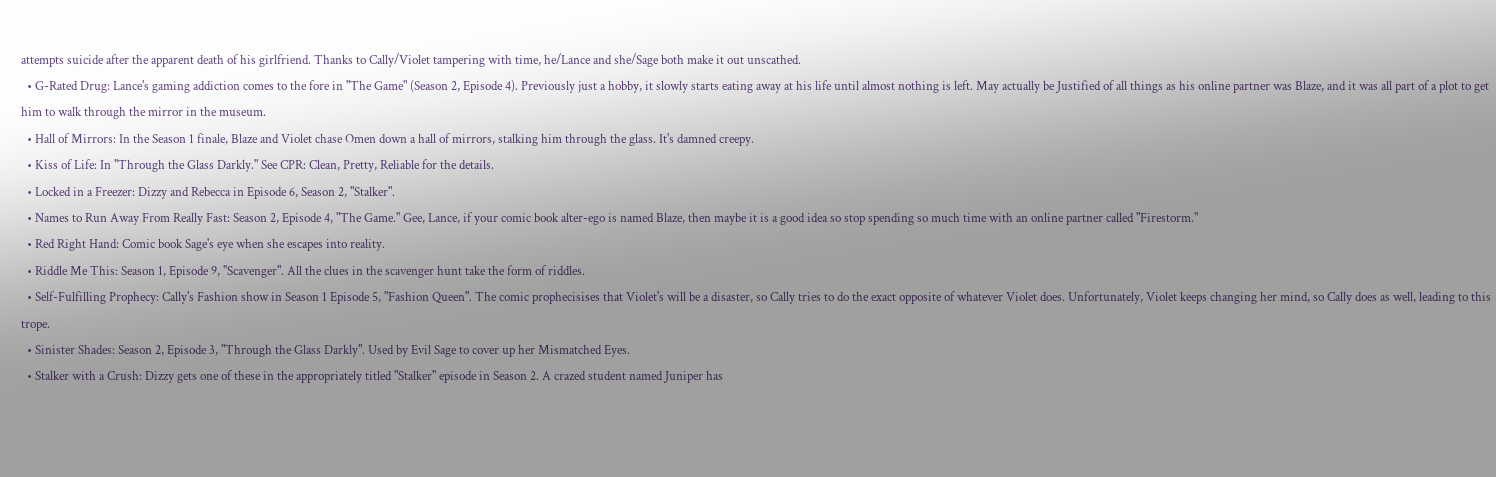attempts suicide after the apparent death of his girlfriend. Thanks to Cally/Violet tampering with time, he/Lance and she/Sage both make it out unscathed.
  • G-Rated Drug: Lance's gaming addiction comes to the fore in "The Game" (Season 2, Episode 4). Previously just a hobby, it slowly starts eating away at his life until almost nothing is left. May actually be Justified of all things as his online partner was Blaze, and it was all part of a plot to get him to walk through the mirror in the museum.
  • Hall of Mirrors: In the Season 1 finale, Blaze and Violet chase Omen down a hall of mirrors, stalking him through the glass. It's damned creepy.
  • Kiss of Life: In "Through the Glass Darkly." See CPR: Clean, Pretty, Reliable for the details.
  • Locked in a Freezer: Dizzy and Rebecca in Episode 6, Season 2, "Stalker".
  • Names to Run Away From Really Fast: Season 2, Episode 4, "The Game." Gee, Lance, if your comic book alter-ego is named Blaze, then maybe it is a good idea so stop spending so much time with an online partner called "Firestorm."
  • Red Right Hand: Comic book Sage's eye when she escapes into reality.
  • Riddle Me This: Season 1, Episode 9, "Scavenger". All the clues in the scavenger hunt take the form of riddles.
  • Self-Fulfilling Prophecy: Cally's Fashion show in Season 1 Episode 5, "Fashion Queen". The comic prophecisises that Violet's will be a disaster, so Cally tries to do the exact opposite of whatever Violet does. Unfortunately, Violet keeps changing her mind, so Cally does as well, leading to this trope.
  • Sinister Shades: Season 2, Episode 3, "Through the Glass Darkly". Used by Evil Sage to cover up her Mismatched Eyes.
  • Stalker with a Crush: Dizzy gets one of these in the appropriately titled "Stalker" episode in Season 2. A crazed student named Juniper has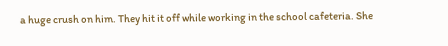a huge crush on him. They hit it off while working in the school cafeteria. She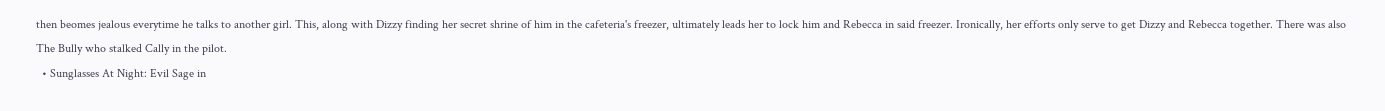then beomes jealous everytime he talks to another girl. This, along with Dizzy finding her secret shrine of him in the cafeteria's freezer, ultimately leads her to lock him and Rebecca in said freezer. Ironically, her efforts only serve to get Dizzy and Rebecca together. There was also The Bully who stalked Cally in the pilot.
  • Sunglasses At Night: Evil Sage in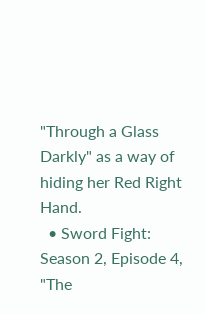"Through a Glass Darkly" as a way of hiding her Red Right Hand.
  • Sword Fight: Season 2, Episode 4, "The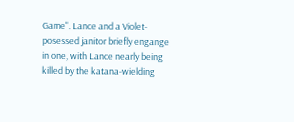Game". Lance and a Violet-posessed janitor briefly engange in one, with Lance nearly being killed by the katana-wielding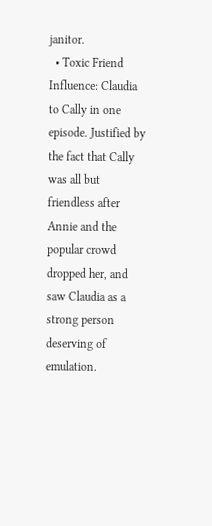janitor.
  • Toxic Friend Influence: Claudia to Cally in one episode. Justified by the fact that Cally was all but friendless after Annie and the popular crowd dropped her, and saw Claudia as a strong person deserving of emulation.